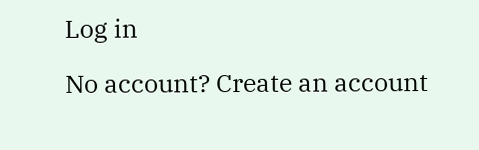Log in

No account? Create an account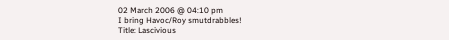02 March 2006 @ 04:10 pm
I bring Havoc/Roy smutdrabbles!
Title: Lascivious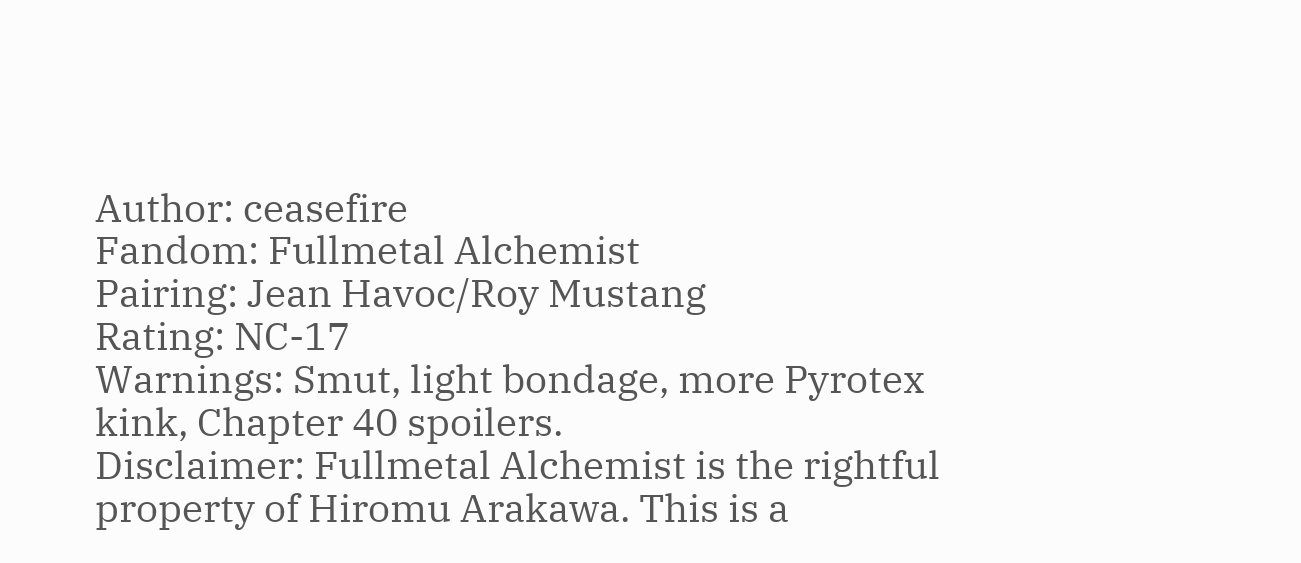Author: ceasefire
Fandom: Fullmetal Alchemist
Pairing: Jean Havoc/Roy Mustang
Rating: NC-17
Warnings: Smut, light bondage, more Pyrotex kink, Chapter 40 spoilers.
Disclaimer: Fullmetal Alchemist is the rightful property of Hiromu Arakawa. This is a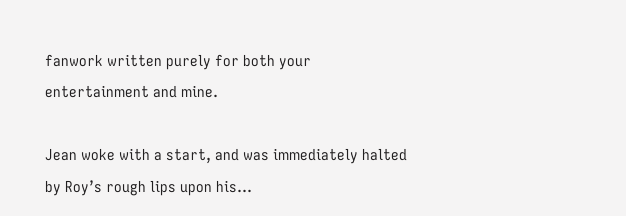fanwork written purely for both your entertainment and mine.

Jean woke with a start, and was immediately halted by Roy’s rough lips upon his...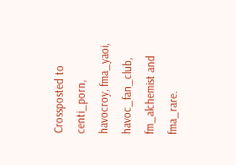Crossposted to centi_porn, havocroy, fma_yaoi, havoc_fan_club, fm_alchemist and fma_rare.